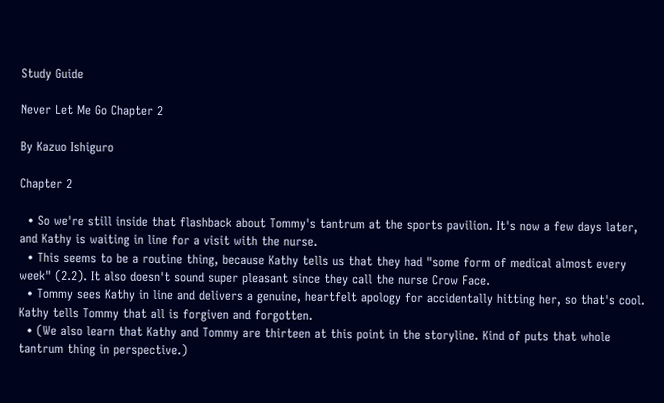Study Guide

Never Let Me Go Chapter 2

By Kazuo Ishiguro

Chapter 2

  • So we're still inside that flashback about Tommy's tantrum at the sports pavilion. It's now a few days later, and Kathy is waiting in line for a visit with the nurse.
  • This seems to be a routine thing, because Kathy tells us that they had "some form of medical almost every week" (2.2). It also doesn't sound super pleasant since they call the nurse Crow Face.
  • Tommy sees Kathy in line and delivers a genuine, heartfelt apology for accidentally hitting her, so that's cool. Kathy tells Tommy that all is forgiven and forgotten.
  • (We also learn that Kathy and Tommy are thirteen at this point in the storyline. Kind of puts that whole tantrum thing in perspective.)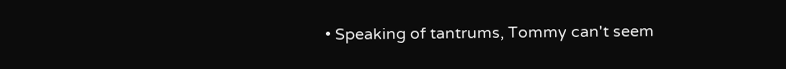• Speaking of tantrums, Tommy can't seem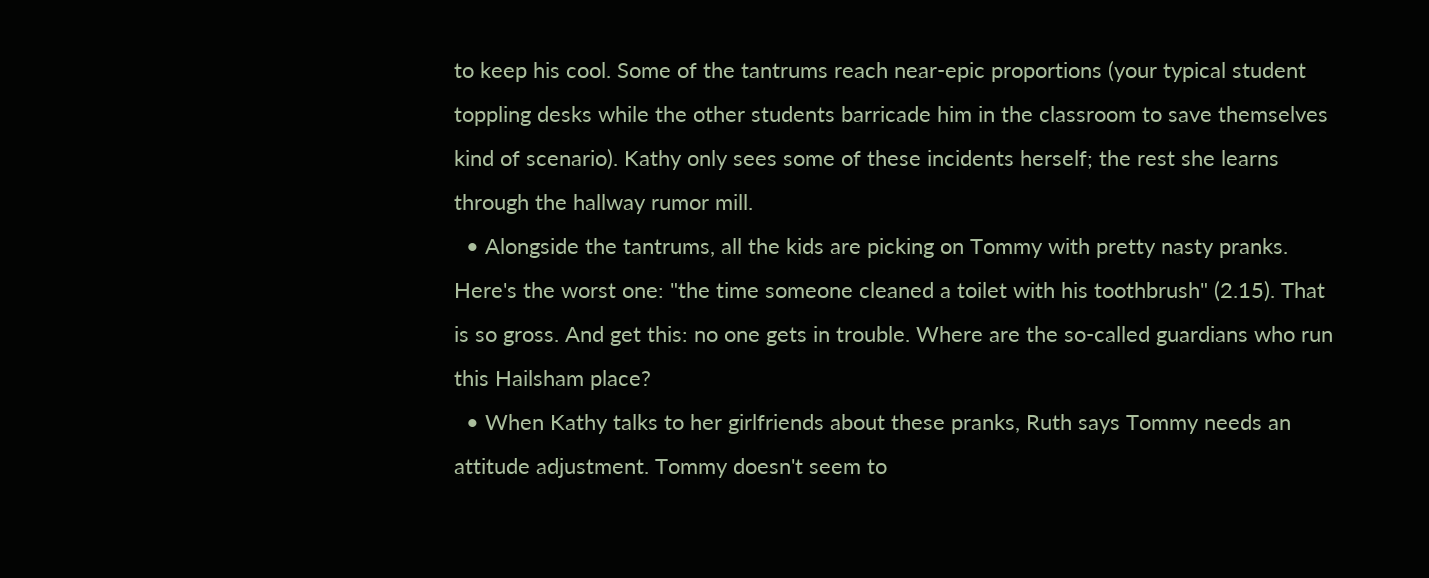to keep his cool. Some of the tantrums reach near-epic proportions (your typical student toppling desks while the other students barricade him in the classroom to save themselves kind of scenario). Kathy only sees some of these incidents herself; the rest she learns through the hallway rumor mill.
  • Alongside the tantrums, all the kids are picking on Tommy with pretty nasty pranks. Here's the worst one: "the time someone cleaned a toilet with his toothbrush" (2.15). That is so gross. And get this: no one gets in trouble. Where are the so-called guardians who run this Hailsham place?
  • When Kathy talks to her girlfriends about these pranks, Ruth says Tommy needs an attitude adjustment. Tommy doesn't seem to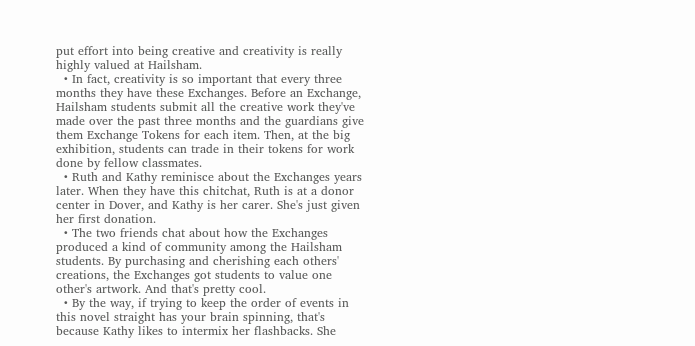put effort into being creative and creativity is really highly valued at Hailsham.
  • In fact, creativity is so important that every three months they have these Exchanges. Before an Exchange, Hailsham students submit all the creative work they've made over the past three months and the guardians give them Exchange Tokens for each item. Then, at the big exhibition, students can trade in their tokens for work done by fellow classmates.
  • Ruth and Kathy reminisce about the Exchanges years later. When they have this chitchat, Ruth is at a donor center in Dover, and Kathy is her carer. She's just given her first donation.
  • The two friends chat about how the Exchanges produced a kind of community among the Hailsham students. By purchasing and cherishing each others' creations, the Exchanges got students to value one other's artwork. And that's pretty cool.
  • By the way, if trying to keep the order of events in this novel straight has your brain spinning, that's because Kathy likes to intermix her flashbacks. She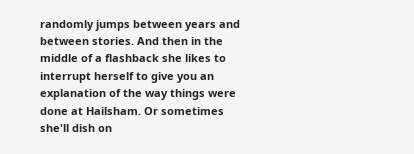randomly jumps between years and between stories. And then in the middle of a flashback she likes to interrupt herself to give you an explanation of the way things were done at Hailsham. Or sometimes she'll dish on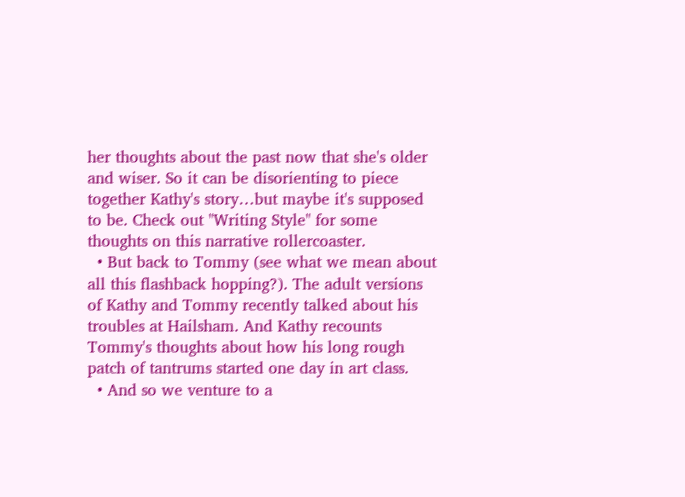her thoughts about the past now that she's older and wiser. So it can be disorienting to piece together Kathy's story…but maybe it's supposed to be. Check out "Writing Style" for some thoughts on this narrative rollercoaster.
  • But back to Tommy (see what we mean about all this flashback hopping?). The adult versions of Kathy and Tommy recently talked about his troubles at Hailsham. And Kathy recounts Tommy's thoughts about how his long rough patch of tantrums started one day in art class.
  • And so we venture to a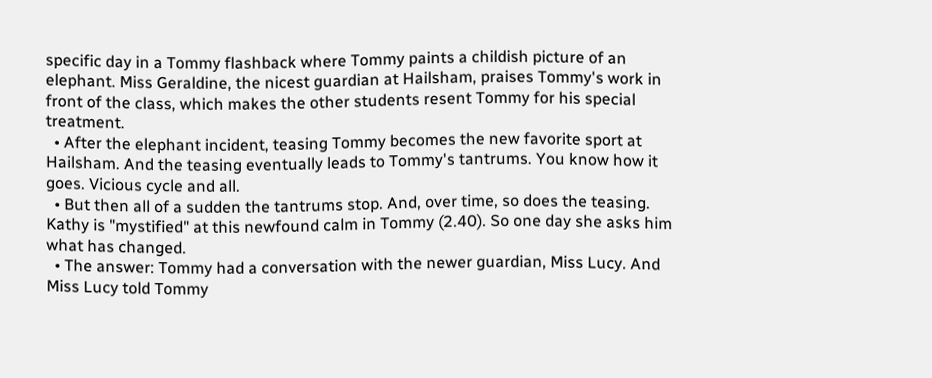specific day in a Tommy flashback where Tommy paints a childish picture of an elephant. Miss Geraldine, the nicest guardian at Hailsham, praises Tommy's work in front of the class, which makes the other students resent Tommy for his special treatment.
  • After the elephant incident, teasing Tommy becomes the new favorite sport at Hailsham. And the teasing eventually leads to Tommy's tantrums. You know how it goes. Vicious cycle and all.
  • But then all of a sudden the tantrums stop. And, over time, so does the teasing. Kathy is "mystified" at this newfound calm in Tommy (2.40). So one day she asks him what has changed.
  • The answer: Tommy had a conversation with the newer guardian, Miss Lucy. And Miss Lucy told Tommy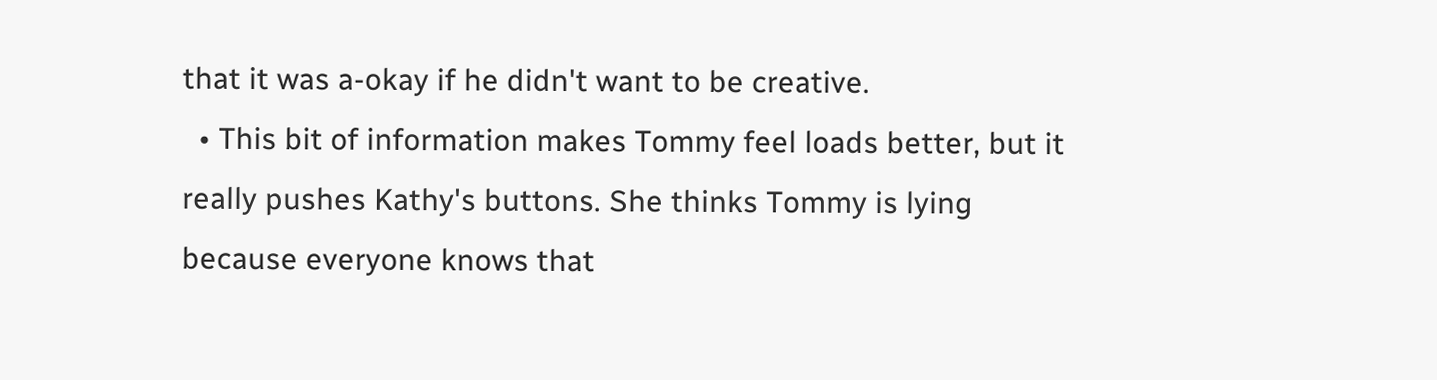that it was a-okay if he didn't want to be creative.
  • This bit of information makes Tommy feel loads better, but it really pushes Kathy's buttons. She thinks Tommy is lying because everyone knows that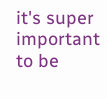it's super important to be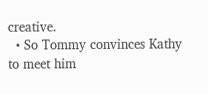creative.
  • So Tommy convinces Kathy to meet him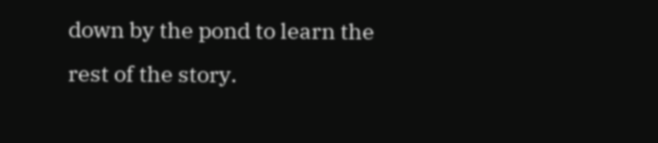down by the pond to learn the rest of the story.